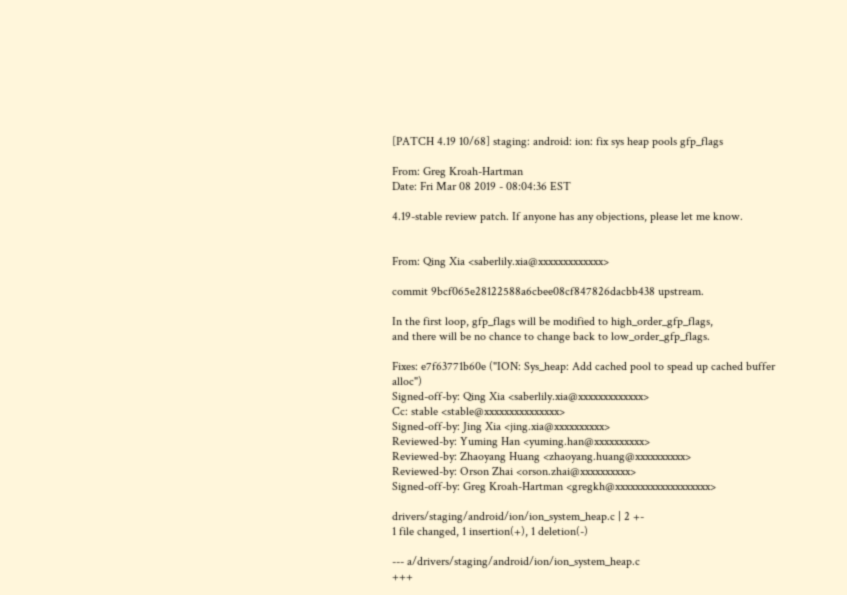[PATCH 4.19 10/68] staging: android: ion: fix sys heap pools gfp_flags

From: Greg Kroah-Hartman
Date: Fri Mar 08 2019 - 08:04:36 EST

4.19-stable review patch. If anyone has any objections, please let me know.


From: Qing Xia <saberlily.xia@xxxxxxxxxxxxx>

commit 9bcf065e28122588a6cbee08cf847826dacbb438 upstream.

In the first loop, gfp_flags will be modified to high_order_gfp_flags,
and there will be no chance to change back to low_order_gfp_flags.

Fixes: e7f63771b60e ("ION: Sys_heap: Add cached pool to spead up cached buffer alloc")
Signed-off-by: Qing Xia <saberlily.xia@xxxxxxxxxxxxx>
Cc: stable <stable@xxxxxxxxxxxxxxx>
Signed-off-by: Jing Xia <jing.xia@xxxxxxxxxx>
Reviewed-by: Yuming Han <yuming.han@xxxxxxxxxx>
Reviewed-by: Zhaoyang Huang <zhaoyang.huang@xxxxxxxxxx>
Reviewed-by: Orson Zhai <orson.zhai@xxxxxxxxxx>
Signed-off-by: Greg Kroah-Hartman <gregkh@xxxxxxxxxxxxxxxxxxx>

drivers/staging/android/ion/ion_system_heap.c | 2 +-
1 file changed, 1 insertion(+), 1 deletion(-)

--- a/drivers/staging/android/ion/ion_system_heap.c
+++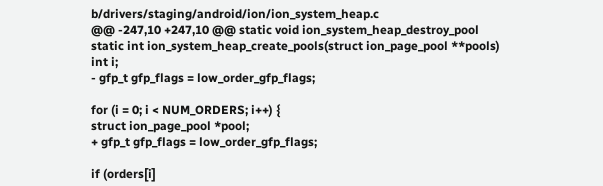b/drivers/staging/android/ion/ion_system_heap.c
@@ -247,10 +247,10 @@ static void ion_system_heap_destroy_pool
static int ion_system_heap_create_pools(struct ion_page_pool **pools)
int i;
- gfp_t gfp_flags = low_order_gfp_flags;

for (i = 0; i < NUM_ORDERS; i++) {
struct ion_page_pool *pool;
+ gfp_t gfp_flags = low_order_gfp_flags;

if (orders[i]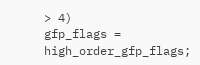> 4)
gfp_flags = high_order_gfp_flags;